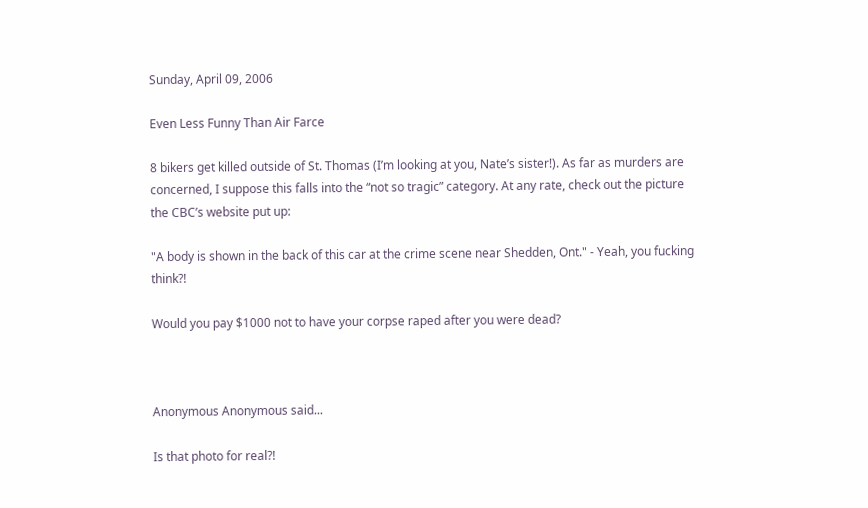Sunday, April 09, 2006

Even Less Funny Than Air Farce

8 bikers get killed outside of St. Thomas (I’m looking at you, Nate’s sister!). As far as murders are concerned, I suppose this falls into the “not so tragic” category. At any rate, check out the picture the CBC’s website put up:

"A body is shown in the back of this car at the crime scene near Shedden, Ont." - Yeah, you fucking think?!

Would you pay $1000 not to have your corpse raped after you were dead?



Anonymous Anonymous said...

Is that photo for real?!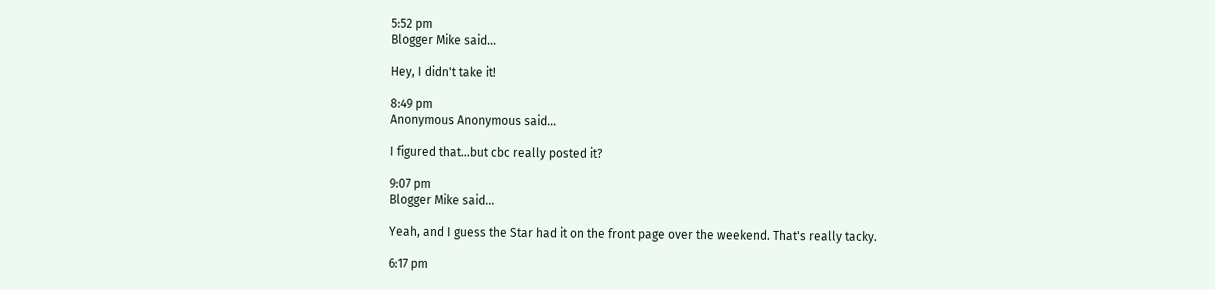5:52 pm
Blogger Mike said...

Hey, I didn't take it!

8:49 pm
Anonymous Anonymous said...

I figured that...but cbc really posted it?

9:07 pm
Blogger Mike said...

Yeah, and I guess the Star had it on the front page over the weekend. That's really tacky.

6:17 pm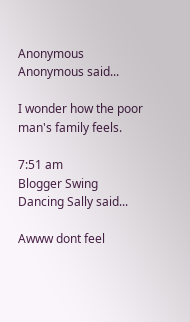Anonymous Anonymous said...

I wonder how the poor man's family feels.

7:51 am
Blogger Swing Dancing Sally said...

Awww dont feel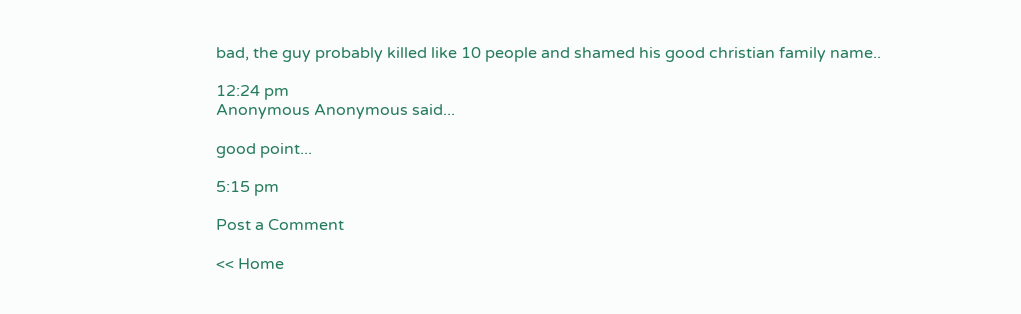bad, the guy probably killed like 10 people and shamed his good christian family name..

12:24 pm
Anonymous Anonymous said...

good point...

5:15 pm

Post a Comment

<< Home